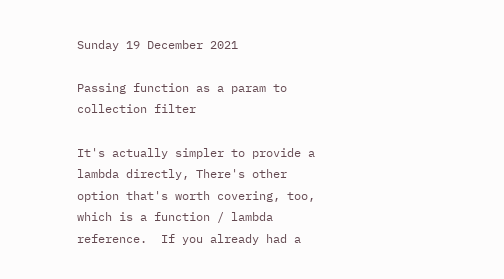Sunday 19 December 2021

Passing function as a param to collection filter

It's actually simpler to provide a lambda directly, There's other option that's worth covering, too, which is a function / lambda reference.  If you already had a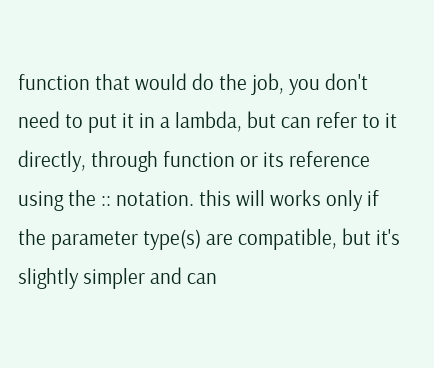function that would do the job, you don't need to put it in a lambda, but can refer to it directly, through function or its reference using the :: notation. this will works only if the parameter type(s) are compatible, but it's slightly simpler and can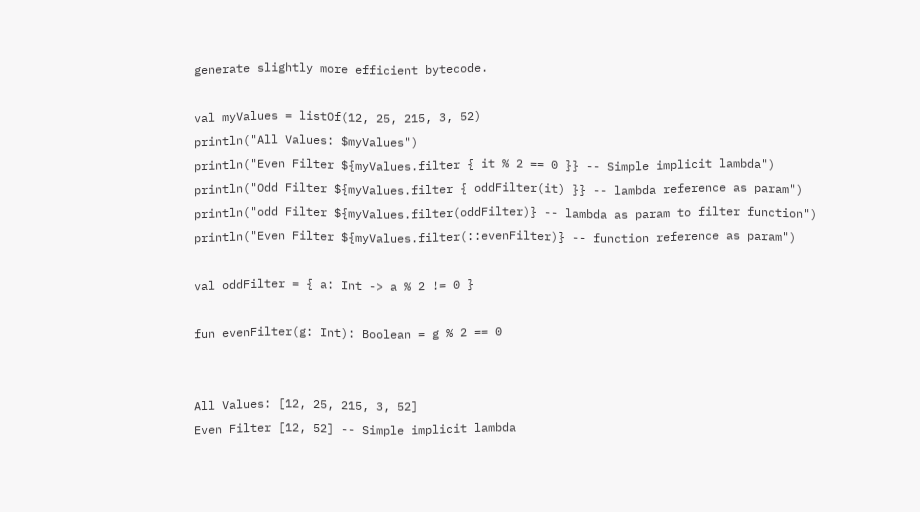generate slightly more efficient bytecode.

val myValues = listOf(12, 25, 215, 3, 52)
println("All Values: $myValues")
println("Even Filter ${myValues.filter { it % 2 == 0 }} -- Simple implicit lambda")
println("Odd Filter ${myValues.filter { oddFilter(it) }} -- lambda reference as param")
println("odd Filter ${myValues.filter(oddFilter)} -- lambda as param to filter function")
println("Even Filter ${myValues.filter(::evenFilter)} -- function reference as param")

val oddFilter = { a: Int -> a % 2 != 0 }

fun evenFilter(g: Int): Boolean = g % 2 == 0


All Values: [12, 25, 215, 3, 52]
Even Filter [12, 52] -- Simple implicit lambda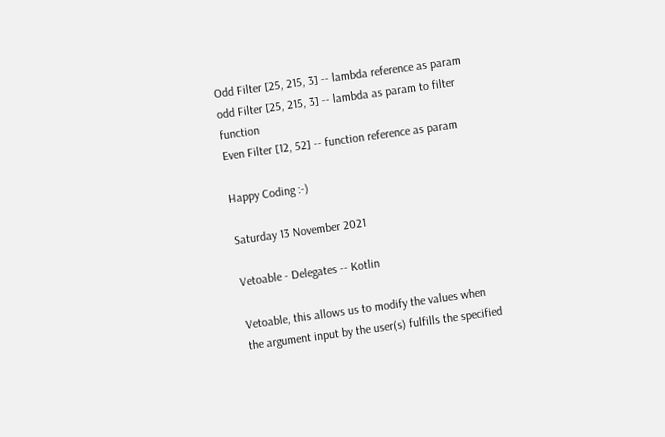Odd Filter [25, 215, 3] -- lambda reference as param
odd Filter [25, 215, 3] -- lambda as param to filter function
Even Filter [12, 52] -- function reference as param

Happy Coding :-)

Saturday 13 November 2021

Vetoable - Delegates -- Kotlin

Vetoable, this allows us to modify the values when the argument input by the user(s) fulfills the specified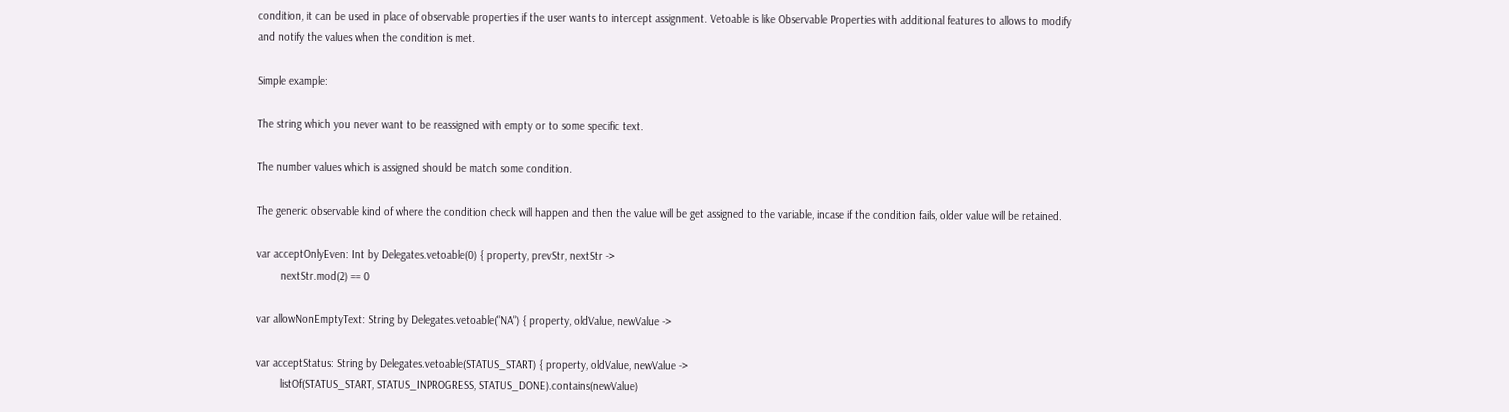condition, it can be used in place of observable properties if the user wants to intercept assignment. Vetoable is like Observable Properties with additional features to allows to modify and notify the values when the condition is met.

Simple example:

The string which you never want to be reassigned with empty or to some specific text.

The number values which is assigned should be match some condition.

The generic observable kind of where the condition check will happen and then the value will be get assigned to the variable, incase if the condition fails, older value will be retained.

var acceptOnlyEven: Int by Delegates.vetoable(0) { property, prevStr, nextStr ->
        nextStr.mod(2) == 0

var allowNonEmptyText: String by Delegates.vetoable("NA") { property, oldValue, newValue ->

var acceptStatus: String by Delegates.vetoable(STATUS_START) { property, oldValue, newValue ->
        listOf(STATUS_START, STATUS_INPROGRESS, STATUS_DONE).contains(newValue)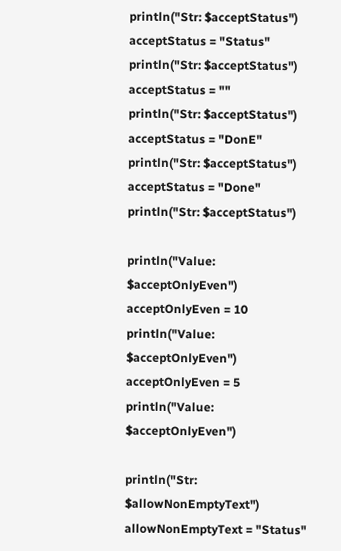println("Str: $acceptStatus")
acceptStatus = "Status"
println("Str: $acceptStatus")
acceptStatus = ""
println("Str: $acceptStatus")
acceptStatus = "DonE"
println("Str: $acceptStatus")
acceptStatus = "Done"
println("Str: $acceptStatus")

println("Value: $acceptOnlyEven")
acceptOnlyEven = 10
println("Value: $acceptOnlyEven")
acceptOnlyEven = 5
println("Value: $acceptOnlyEven")

println("Str: $allowNonEmptyText")
allowNonEmptyText = "Status"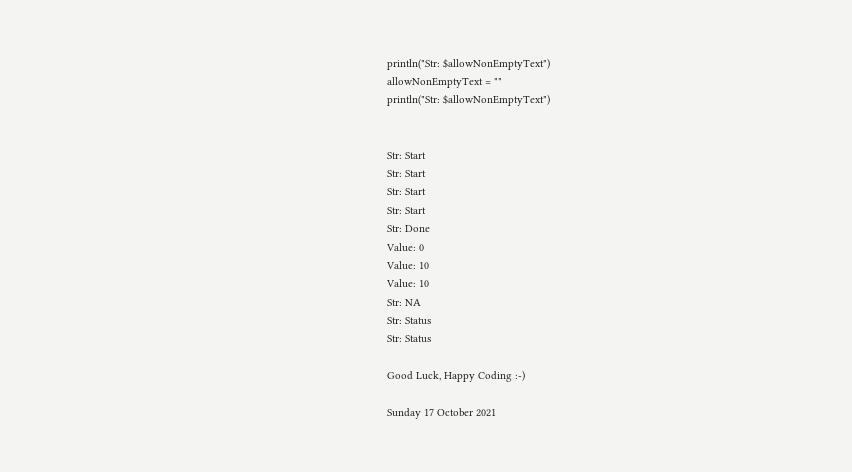println("Str: $allowNonEmptyText")
allowNonEmptyText = ""
println("Str: $allowNonEmptyText")


Str: Start
Str: Start
Str: Start
Str: Start
Str: Done
Value: 0
Value: 10
Value: 10
Str: NA
Str: Status
Str: Status

Good Luck, Happy Coding :-)

Sunday 17 October 2021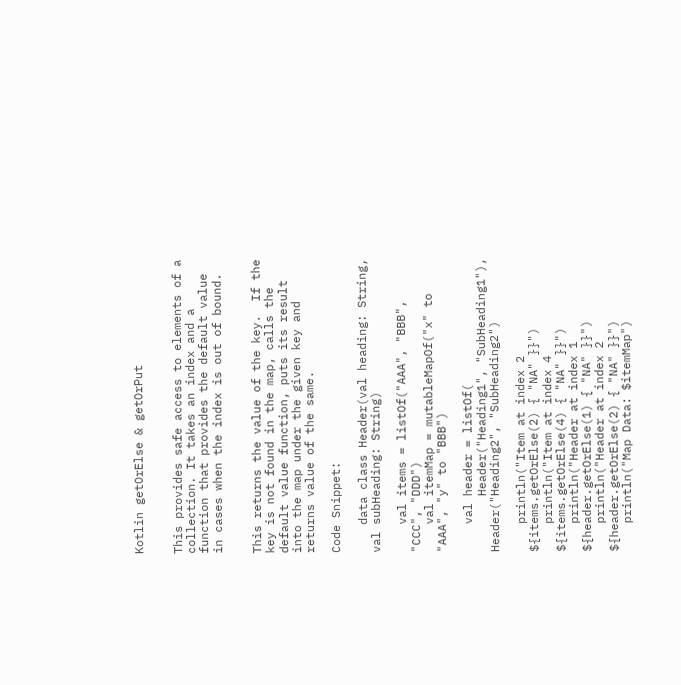Kotlin getOrElse & getOrPut


This provides safe access to elements of a collection. It takes an index and a function that provides the default value in cases when the index is out of bound.


This returns the value of the key.  If the key is not found in the map, calls the default value function, puts its result into the map under the given key and returns value of the same.

Code Snippet:

    data class Header(val heading: String, val subHeading: String)

    val items = listOf("AAA", "BBB", "CCC", "DDD")
    val itemMap = mutableMapOf("x" to "AAA", "y" to "BBB")

    val header = listOf(
        Header("Heading1", "SubHeading1"), Header("Heading2", "SubHeading2")

    println("Item at index 2 ${items.getOrElse(2) { "NA" }}")
    println("Item at index 4 ${items.getOrElse(4) { "NA" }}")
    println("Header at index 1 ${header.getOrElse(1) { "NA" }}")
    println("Header at index 2 ${header.getOrElse(2) { "NA" }}")
    println("Map Data: $itemMap")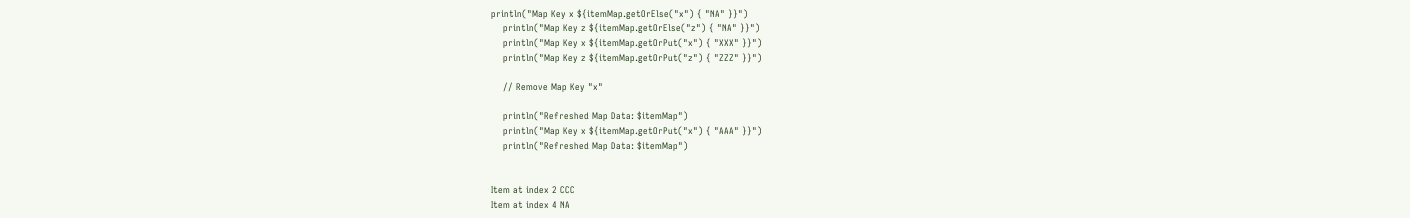println("Map Key x ${itemMap.getOrElse("x") { "NA" }}")
    println("Map Key z ${itemMap.getOrElse("z") { "NA" }}")
    println("Map Key x ${itemMap.getOrPut("x") { "XXX" }}")
    println("Map Key z ${itemMap.getOrPut("z") { "ZZZ" }}")

    // Remove Map Key "x"

    println("Refreshed Map Data: $itemMap")
    println("Map Key x ${itemMap.getOrPut("x") { "AAA" }}")
    println("Refreshed Map Data: $itemMap")


Item at index 2 CCC
Item at index 4 NA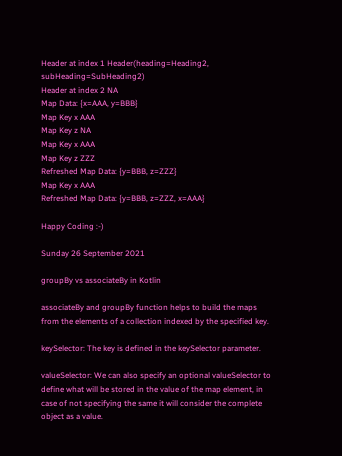Header at index 1 Header(heading=Heading2, subHeading=SubHeading2)
Header at index 2 NA
Map Data: {x=AAA, y=BBB}
Map Key x AAA
Map Key z NA
Map Key x AAA
Map Key z ZZZ
Refreshed Map Data: {y=BBB, z=ZZZ}
Map Key x AAA
Refreshed Map Data: {y=BBB, z=ZZZ, x=AAA}

Happy Coding :-)

Sunday 26 September 2021

groupBy vs associateBy in Kotlin

associateBy and groupBy function helps to build the maps from the elements of a collection indexed by the specified key.

keySelector: The key is defined in the keySelector parameter.

valueSelector: We can also specify an optional valueSelector to define what will be stored in the value of the map element, in case of not specifying the same it will consider the complete object as a value.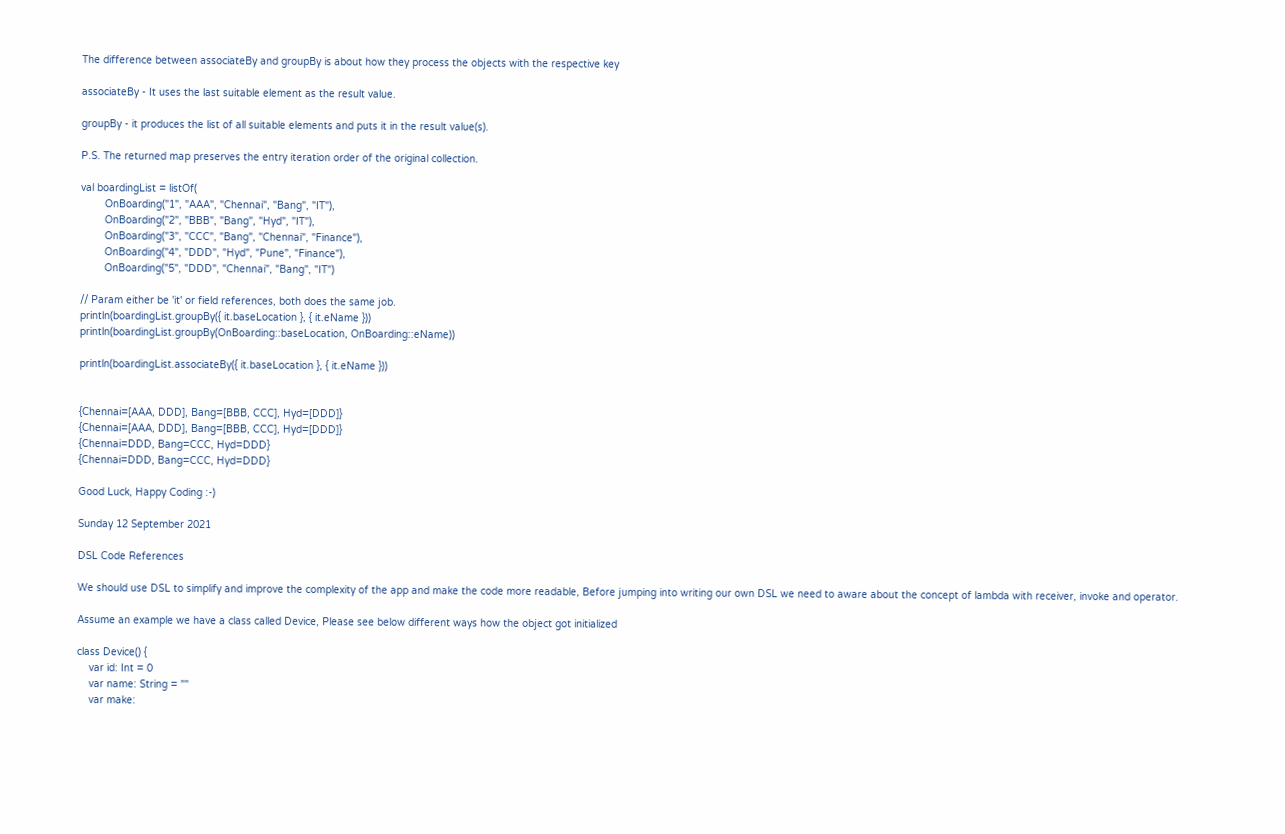The difference between associateBy and groupBy is about how they process the objects with the respective key

associateBy - It uses the last suitable element as the result value.

groupBy - it produces the list of all suitable elements and puts it in the result value(s).

P.S. The returned map preserves the entry iteration order of the original collection.

val boardingList = listOf(
        OnBoarding("1", "AAA", "Chennai", "Bang", "IT"),
        OnBoarding("2", "BBB", "Bang", "Hyd", "IT"),
        OnBoarding("3", "CCC", "Bang", "Chennai", "Finance"),
        OnBoarding("4", "DDD", "Hyd", "Pune", "Finance"),
        OnBoarding("5", "DDD", "Chennai", "Bang", "IT")

// Param either be 'it' or field references, both does the same job.
println(boardingList.groupBy({ it.baseLocation }, { it.eName }))
println(boardingList.groupBy(OnBoarding::baseLocation, OnBoarding::eName))

println(boardingList.associateBy({ it.baseLocation }, { it.eName }))


{Chennai=[AAA, DDD], Bang=[BBB, CCC], Hyd=[DDD]}
{Chennai=[AAA, DDD], Bang=[BBB, CCC], Hyd=[DDD]}
{Chennai=DDD, Bang=CCC, Hyd=DDD}
{Chennai=DDD, Bang=CCC, Hyd=DDD}

Good Luck, Happy Coding :-)

Sunday 12 September 2021

DSL Code References

We should use DSL to simplify and improve the complexity of the app and make the code more readable, Before jumping into writing our own DSL we need to aware about the concept of lambda with receiver, invoke and operator.

Assume an example we have a class called Device, Please see below different ways how the object got initialized

class Device() {
    var id: Int = 0
    var name: String = ""
    var make: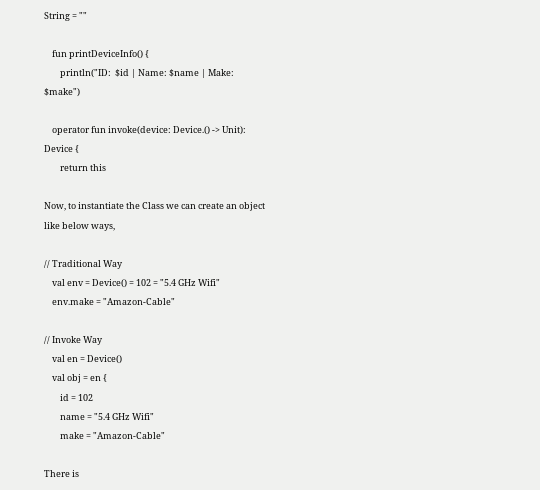String = ""

    fun printDeviceInfo() {
        println("ID:  $id | Name: $name | Make: $make")

    operator fun invoke(device: Device.() -> Unit): Device {
        return this

Now, to instantiate the Class we can create an object like below ways,

// Traditional Way
    val env = Device() = 102 = "5.4 GHz Wifi"
    env.make = "Amazon-Cable"

// Invoke Way
    val en = Device()
    val obj = en {
        id = 102
        name = "5.4 GHz Wifi"
        make = "Amazon-Cable"

There is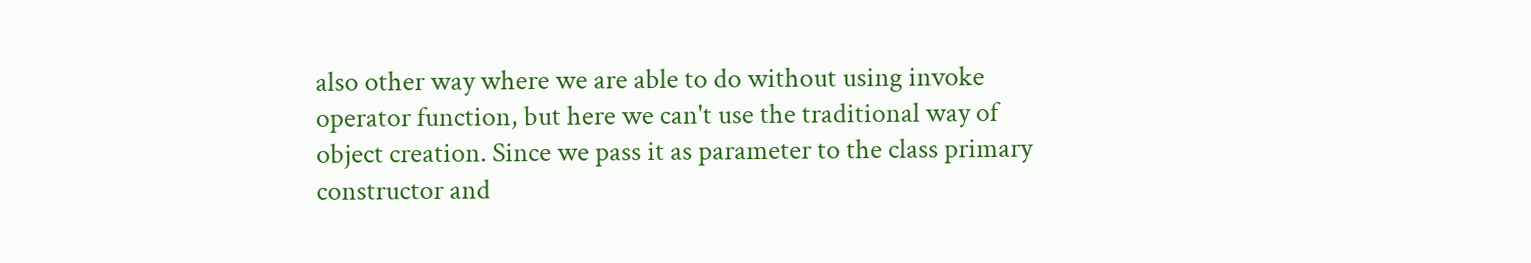also other way where we are able to do without using invoke operator function, but here we can't use the traditional way of object creation. Since we pass it as parameter to the class primary constructor and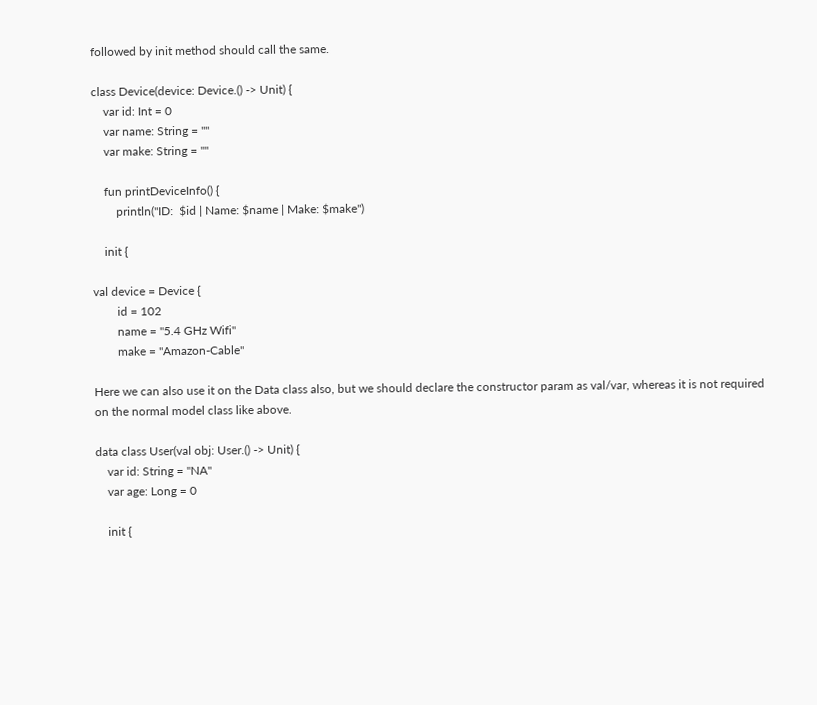followed by init method should call the same.

class Device(device: Device.() -> Unit) {
    var id: Int = 0
    var name: String = ""
    var make: String = ""

    fun printDeviceInfo() {
        println("ID:  $id | Name: $name | Make: $make")

    init {

val device = Device {
        id = 102
        name = "5.4 GHz Wifi"
        make = "Amazon-Cable"

Here we can also use it on the Data class also, but we should declare the constructor param as val/var, whereas it is not required on the normal model class like above.

data class User(val obj: User.() -> Unit) {
    var id: String = "NA"
    var age: Long = 0

    init {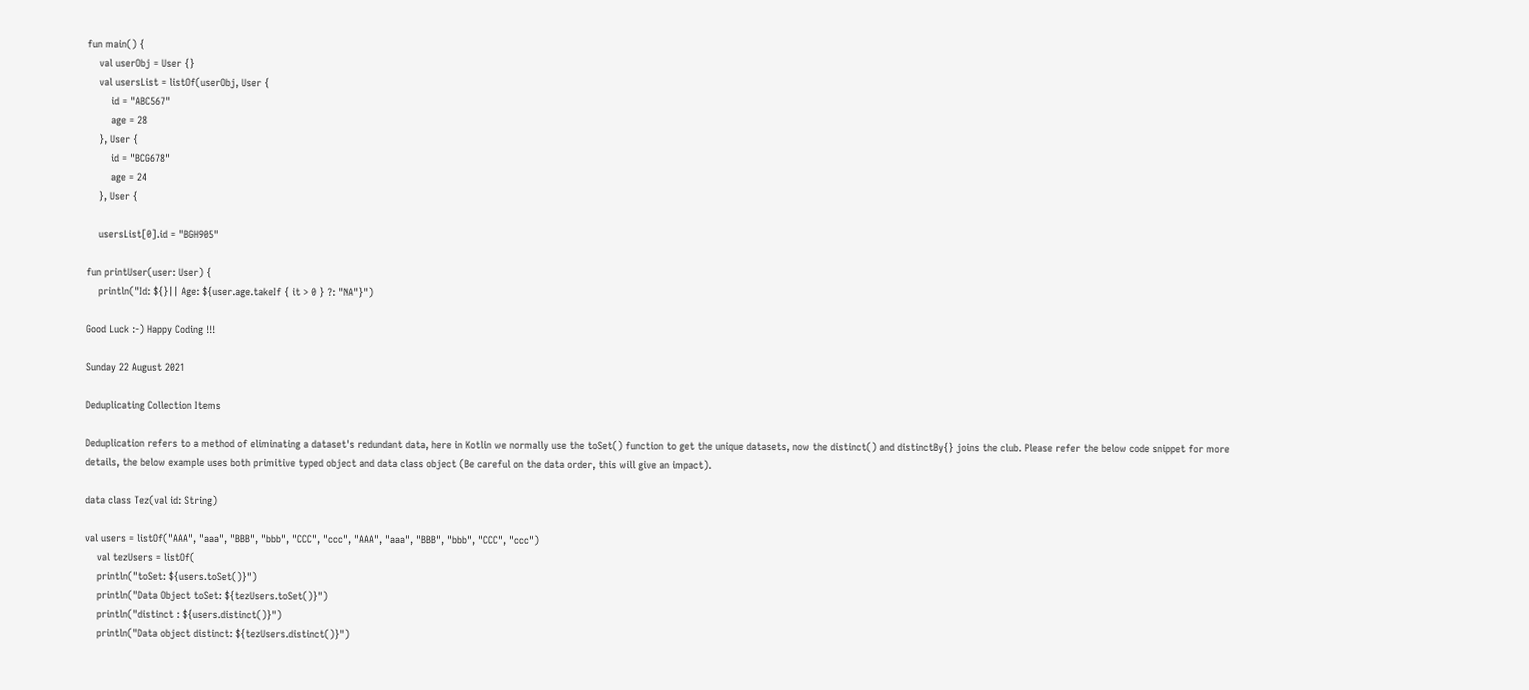fun main() {
    val userObj = User {}
    val usersList = listOf(userObj, User {
        id = "ABC567"
        age = 28
    }, User {
        id = "BCG678"
        age = 24
    }, User {

    usersList[0].id = "BGH905"

fun printUser(user: User) {
    println("Id: ${}|| Age: ${user.age.takeIf { it > 0 } ?: "NA"}")

Good Luck :-) Happy Coding !!!

Sunday 22 August 2021

Deduplicating Collection Items

Deduplication refers to a method of eliminating a dataset's redundant data, here in Kotlin we normally use the toSet() function to get the unique datasets, now the distinct() and distinctBy{} joins the club. Please refer the below code snippet for more details, the below example uses both primitive typed object and data class object (Be careful on the data order, this will give an impact).

data class Tez(val id: String)

val users = listOf("AAA", "aaa", "BBB", "bbb", "CCC", "ccc", "AAA", "aaa", "BBB", "bbb", "CCC", "ccc")
    val tezUsers = listOf(
    println("toSet: ${users.toSet()}")
    println("Data Object toSet: ${tezUsers.toSet()}")
    println("distinct : ${users.distinct()}")
    println("Data object distinct: ${tezUsers.distinct()}")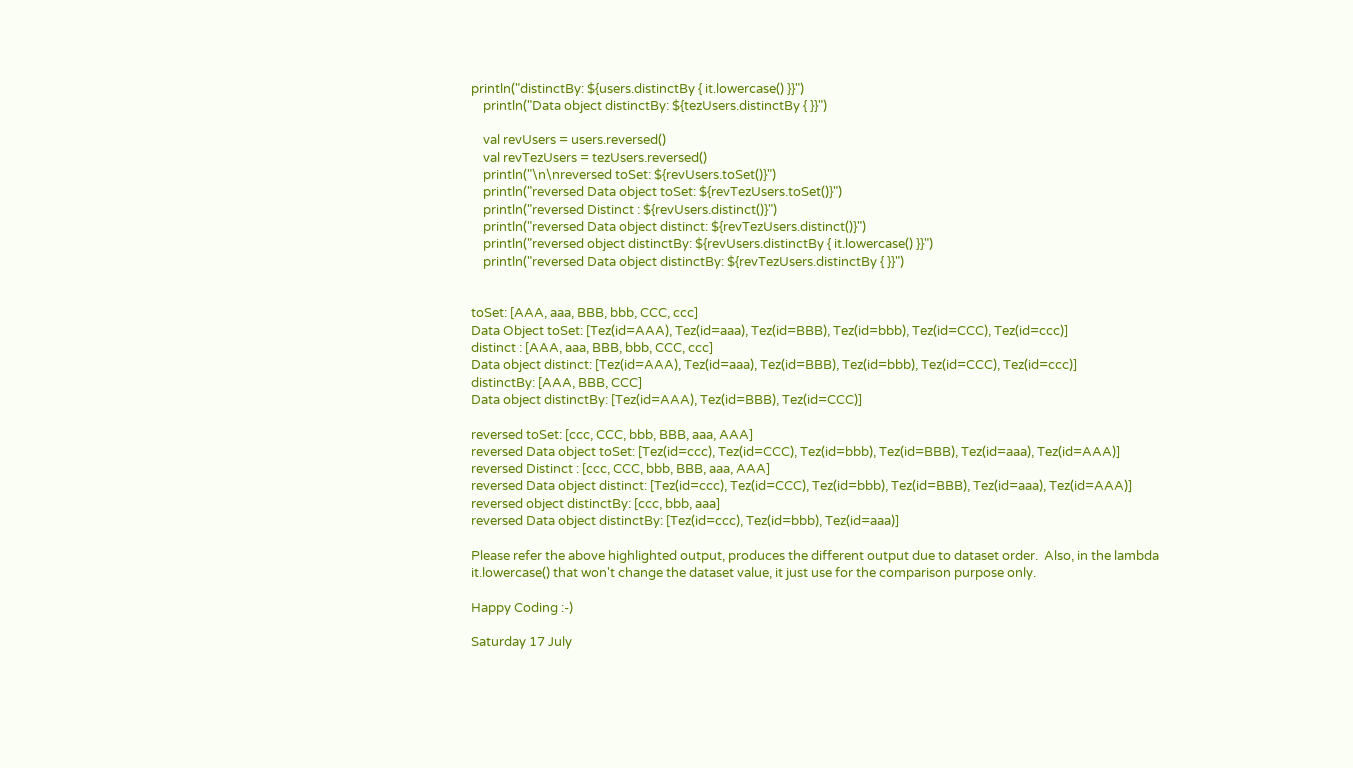println("distinctBy: ${users.distinctBy { it.lowercase() }}")
    println("Data object distinctBy: ${tezUsers.distinctBy { }}")

    val revUsers = users.reversed()
    val revTezUsers = tezUsers.reversed()
    println("\n\nreversed toSet: ${revUsers.toSet()}")
    println("reversed Data object toSet: ${revTezUsers.toSet()}")
    println("reversed Distinct : ${revUsers.distinct()}")
    println("reversed Data object distinct: ${revTezUsers.distinct()}")
    println("reversed object distinctBy: ${revUsers.distinctBy { it.lowercase() }}")
    println("reversed Data object distinctBy: ${revTezUsers.distinctBy { }}")


toSet: [AAA, aaa, BBB, bbb, CCC, ccc]
Data Object toSet: [Tez(id=AAA), Tez(id=aaa), Tez(id=BBB), Tez(id=bbb), Tez(id=CCC), Tez(id=ccc)]
distinct : [AAA, aaa, BBB, bbb, CCC, ccc]
Data object distinct: [Tez(id=AAA), Tez(id=aaa), Tez(id=BBB), Tez(id=bbb), Tez(id=CCC), Tez(id=ccc)]
distinctBy: [AAA, BBB, CCC]
Data object distinctBy: [Tez(id=AAA), Tez(id=BBB), Tez(id=CCC)]

reversed toSet: [ccc, CCC, bbb, BBB, aaa, AAA]
reversed Data object toSet: [Tez(id=ccc), Tez(id=CCC), Tez(id=bbb), Tez(id=BBB), Tez(id=aaa), Tez(id=AAA)]
reversed Distinct : [ccc, CCC, bbb, BBB, aaa, AAA]
reversed Data object distinct: [Tez(id=ccc), Tez(id=CCC), Tez(id=bbb), Tez(id=BBB), Tez(id=aaa), Tez(id=AAA)]
reversed object distinctBy: [ccc, bbb, aaa]
reversed Data object distinctBy: [Tez(id=ccc), Tez(id=bbb), Tez(id=aaa)]

Please refer the above highlighted output, produces the different output due to dataset order.  Also, in the lambda it.lowercase() that won't change the dataset value, it just use for the comparison purpose only.

Happy Coding :-)

Saturday 17 July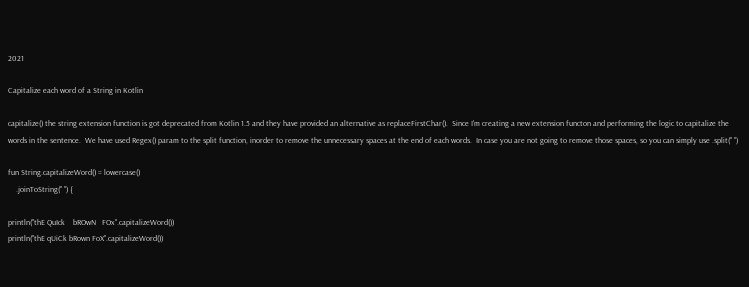2021

Capitalize each word of a String in Kotlin

capitalize() the string extension function is got deprecated from Kotlin 1.5 and they have provided an alternative as replaceFirstChar().  Since I'm creating a new extension functon and performing the logic to capitalize the words in the sentence.  We have used Regex() param to the split function, inorder to remove the unnecessary spaces at the end of each words.  In case you are not going to remove those spaces, so you can simply use .split(" ")

fun String.capitalizeWord() = lowercase()
    .joinToString(" ") {

println("thE QuIck    bROwN   FOx".capitalizeWord())
println("thE qUiCk bRown FoX".capitalizeWord())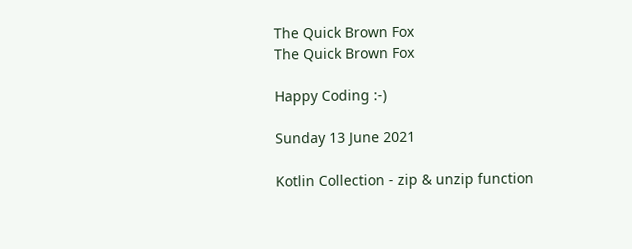The Quick Brown Fox
The Quick Brown Fox

Happy Coding :-)

Sunday 13 June 2021

Kotlin Collection - zip & unzip function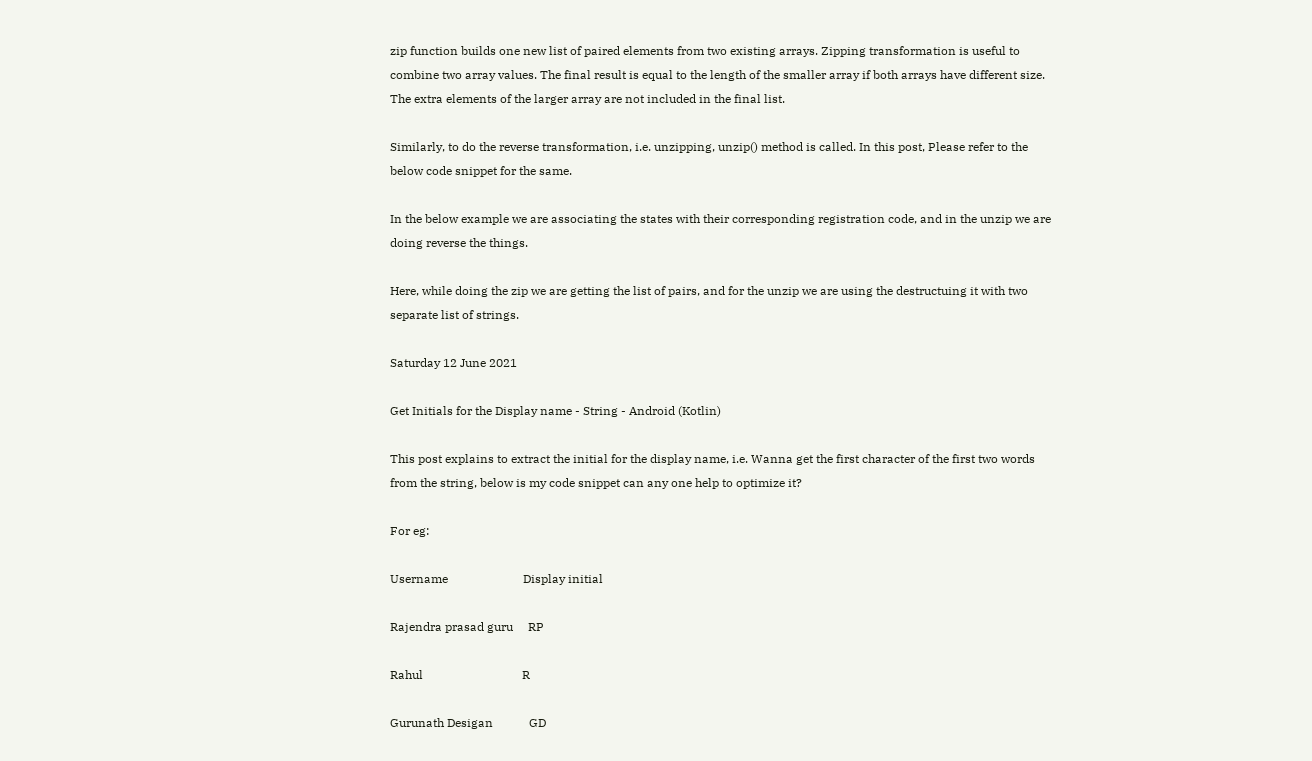zip function builds one new list of paired elements from two existing arrays. Zipping transformation is useful to combine two array values. The final result is equal to the length of the smaller array if both arrays have different size. The extra elements of the larger array are not included in the final list.

Similarly, to do the reverse transformation, i.e. unzipping, unzip() method is called. In this post, Please refer to the below code snippet for the same.

In the below example we are associating the states with their corresponding registration code, and in the unzip we are doing reverse the things.

Here, while doing the zip we are getting the list of pairs, and for the unzip we are using the destructuing it with two separate list of strings.

Saturday 12 June 2021

Get Initials for the Display name - String - Android (Kotlin)

This post explains to extract the initial for the display name, i.e. Wanna get the first character of the first two words from the string, below is my code snippet can any one help to optimize it?

For eg:

Username                         Display initial

Rajendra prasad guru     RP

Rahul                                 R

Gurunath Desigan            GD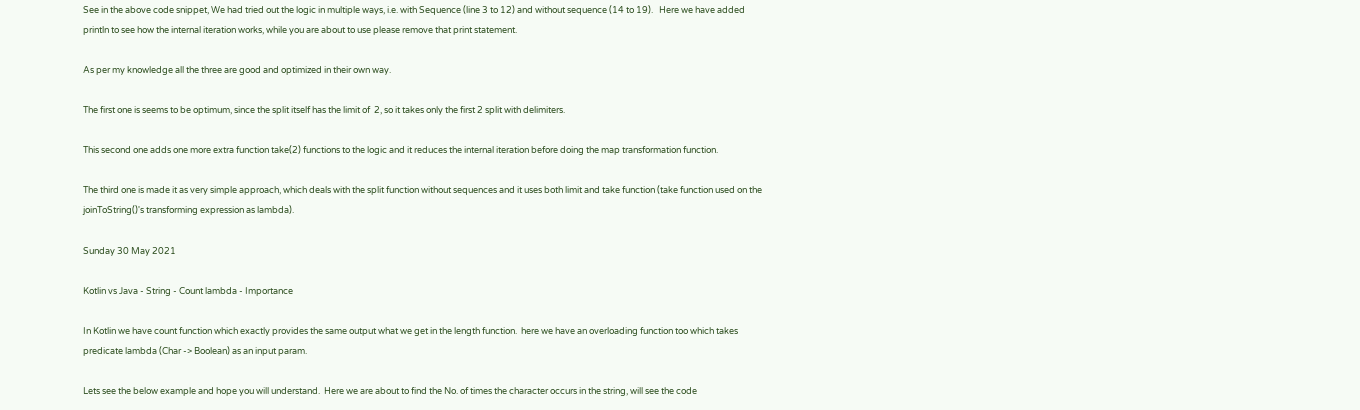See in the above code snippet, We had tried out the logic in multiple ways, i.e. with Sequence (line 3 to 12) and without sequence (14 to 19).   Here we have added println to see how the internal iteration works, while you are about to use please remove that print statement.

As per my knowledge all the three are good and optimized in their own way.

The first one is seems to be optimum, since the split itself has the limit of  2, so it takes only the first 2 split with delimiters.

This second one adds one more extra function take(2) functions to the logic and it reduces the internal iteration before doing the map transformation function.

The third one is made it as very simple approach, which deals with the split function without sequences and it uses both limit and take function (take function used on the joinToString()'s transforming expression as lambda).

Sunday 30 May 2021

Kotlin vs Java - String - Count lambda - Importance

In Kotlin we have count function which exactly provides the same output what we get in the length function.  here we have an overloading function too which takes predicate lambda (Char -> Boolean) as an input param.

Lets see the below example and hope you will understand.  Here we are about to find the No. of times the character occurs in the string, will see the code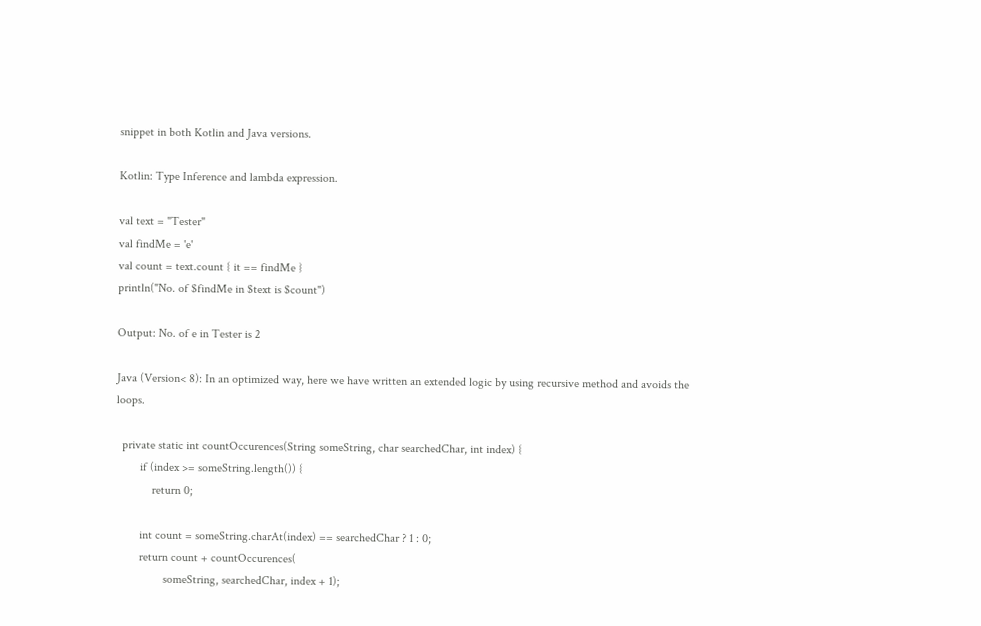snippet in both Kotlin and Java versions.

Kotlin: Type Inference and lambda expression.

val text = "Tester"
val findMe = 'e'
val count = text.count { it == findMe }
println("No. of $findMe in $text is $count")

Output: No. of e in Tester is 2

Java (Version< 8): In an optimized way, here we have written an extended logic by using recursive method and avoids the loops.

  private static int countOccurences(String someString, char searchedChar, int index) {
        if (index >= someString.length()) {
            return 0;

        int count = someString.charAt(index) == searchedChar ? 1 : 0;
        return count + countOccurences(
                someString, searchedChar, index + 1);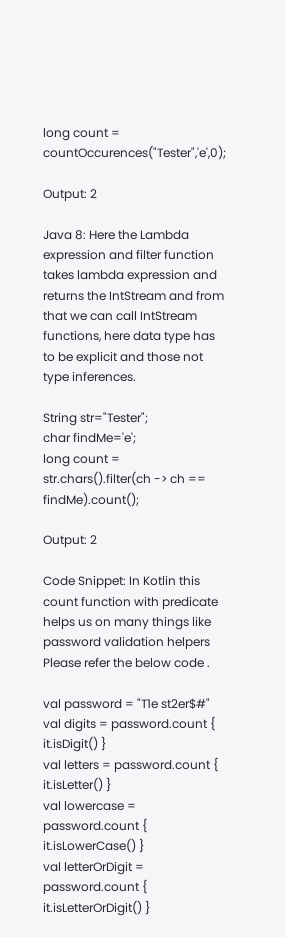long count = countOccurences("Tester",'e',0);

Output: 2

Java 8: Here the Lambda expression and filter function takes lambda expression and returns the IntStream and from that we can call IntStream functions, here data type has to be explicit and those not type inferences.

String str="Tester";
char findMe='e';
long count = str.chars().filter(ch -> ch == findMe).count();

Output: 2

Code Snippet: In Kotlin this count function with predicate helps us on many things like password validation helpers  Please refer the below code .

val password = "T1e st2er$#"
val digits = password.count { it.isDigit() }
val letters = password.count { it.isLetter() }
val lowercase = password.count { it.isLowerCase() }
val letterOrDigit = password.count { it.isLetterOrDigit() }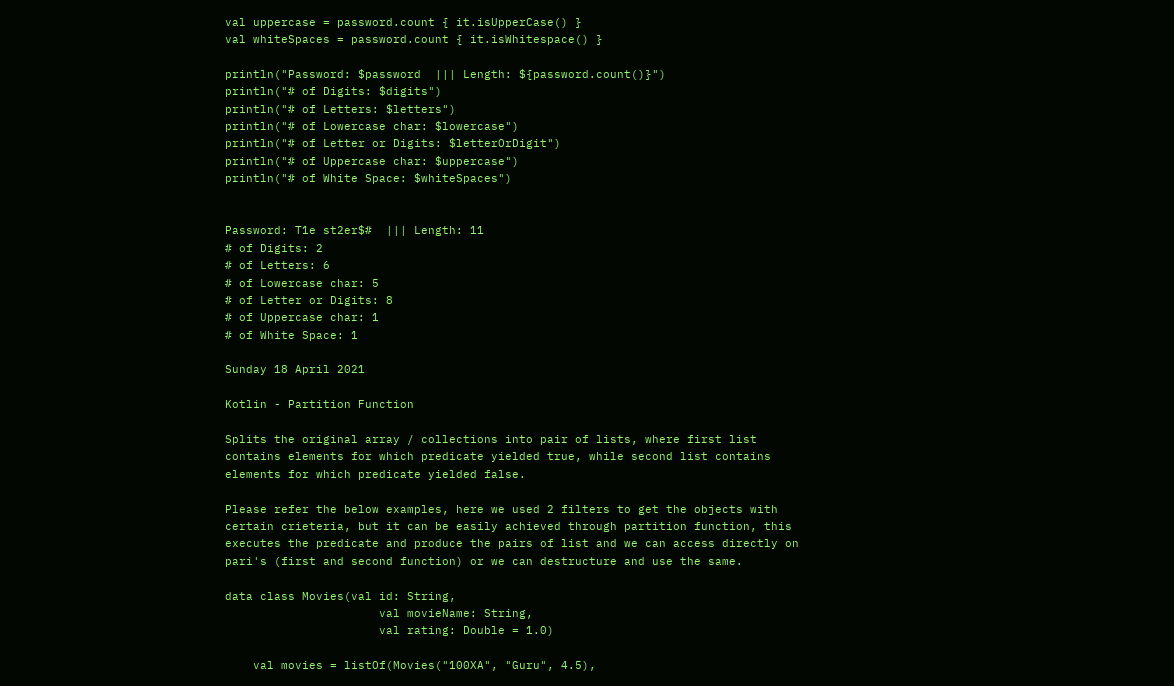val uppercase = password.count { it.isUpperCase() }
val whiteSpaces = password.count { it.isWhitespace() }

println("Password: $password  ||| Length: ${password.count()}")
println("# of Digits: $digits")
println("# of Letters: $letters")
println("# of Lowercase char: $lowercase")
println("# of Letter or Digits: $letterOrDigit")
println("# of Uppercase char: $uppercase")
println("# of White Space: $whiteSpaces")


Password: T1e st2er$#  ||| Length: 11
# of Digits: 2
# of Letters: 6
# of Lowercase char: 5
# of Letter or Digits: 8
# of Uppercase char: 1
# of White Space: 1

Sunday 18 April 2021

Kotlin - Partition Function

Splits the original array / collections into pair of lists, where first list contains elements for which predicate yielded true, while second list contains elements for which predicate yielded false.

Please refer the below examples, here we used 2 filters to get the objects with certain crieteria, but it can be easily achieved through partition function, this executes the predicate and produce the pairs of list and we can access directly on pari's (first and second function) or we can destructure and use the same.

data class Movies(val id: String,
                      val movieName: String,
                      val rating: Double = 1.0)

    val movies = listOf(Movies("100XA", "Guru", 4.5),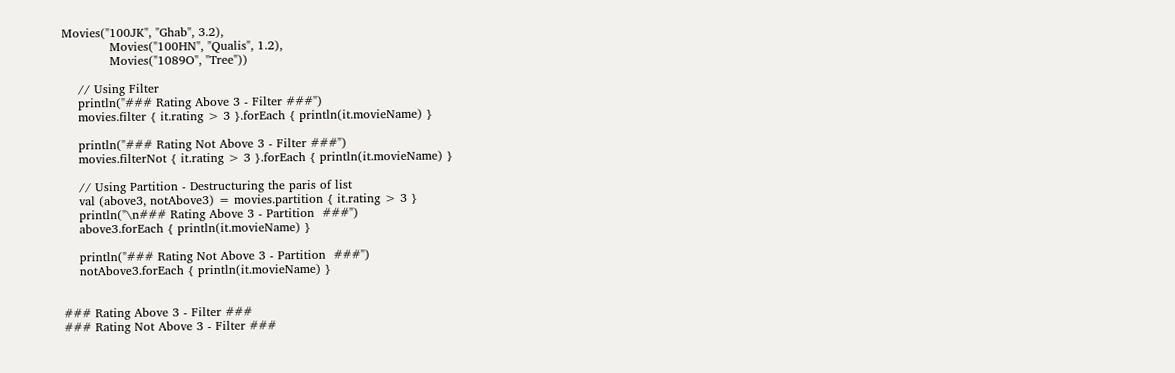Movies("100JK", "Ghab", 3.2),
            Movies("100HN", "Qualis", 1.2),
            Movies("1089O", "Tree"))

    // Using Filter
    println("### Rating Above 3 - Filter ###")
    movies.filter { it.rating > 3 }.forEach { println(it.movieName) }

    println("### Rating Not Above 3 - Filter ###")
    movies.filterNot { it.rating > 3 }.forEach { println(it.movieName) }

    // Using Partition - Destructuring the paris of list
    val (above3, notAbove3) = movies.partition { it.rating > 3 }
    println("\n### Rating Above 3 - Partition  ###")
    above3.forEach { println(it.movieName) }

    println("### Rating Not Above 3 - Partition  ###")
    notAbove3.forEach { println(it.movieName) }


### Rating Above 3 - Filter ###
### Rating Not Above 3 - Filter ###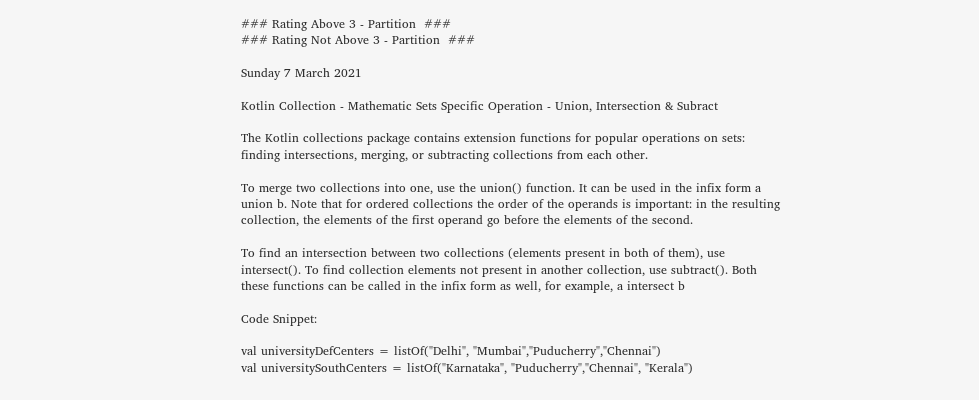### Rating Above 3 - Partition  ###
### Rating Not Above 3 - Partition  ###

Sunday 7 March 2021

Kotlin Collection - Mathematic Sets Specific Operation - Union, Intersection & Subract

The Kotlin collections package contains extension functions for popular operations on sets: finding intersections, merging, or subtracting collections from each other.

To merge two collections into one, use the union() function. It can be used in the infix form a union b. Note that for ordered collections the order of the operands is important: in the resulting collection, the elements of the first operand go before the elements of the second.

To find an intersection between two collections (elements present in both of them), use intersect(). To find collection elements not present in another collection, use subtract(). Both these functions can be called in the infix form as well, for example, a intersect b

Code Snippet:

val universityDefCenters = listOf("Delhi", "Mumbai","Puducherry","Chennai")
val universitySouthCenters = listOf("Karnataka", "Puducherry","Chennai", "Kerala")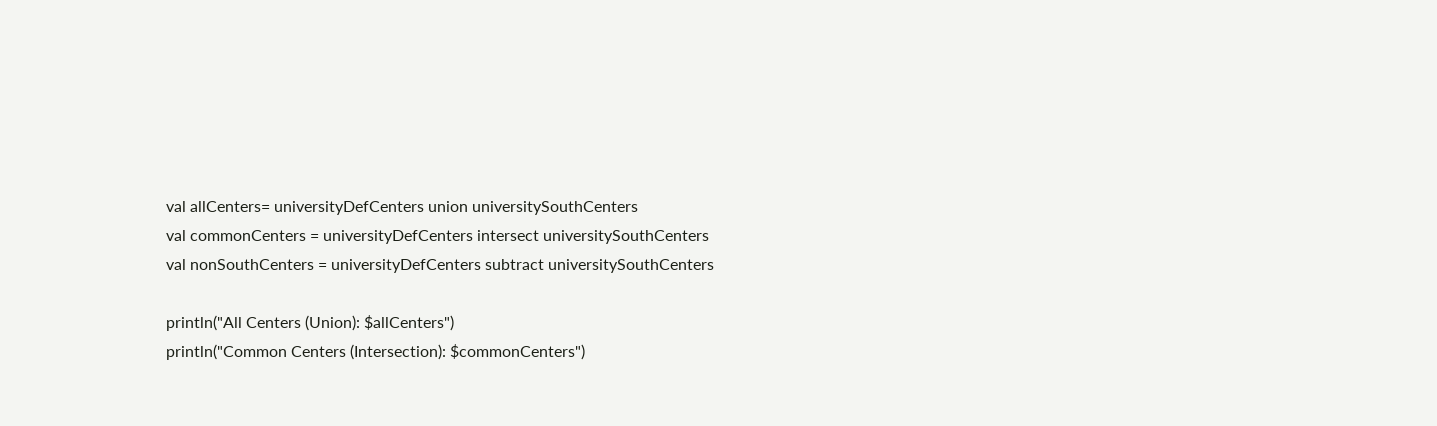val allCenters= universityDefCenters union universitySouthCenters
val commonCenters = universityDefCenters intersect universitySouthCenters
val nonSouthCenters = universityDefCenters subtract universitySouthCenters

println("All Centers (Union): $allCenters")
println("Common Centers (Intersection): $commonCenters")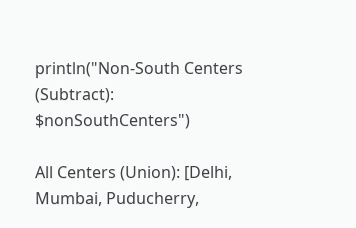println("Non-South Centers (Subtract): $nonSouthCenters")

All Centers (Union): [Delhi, Mumbai, Puducherry,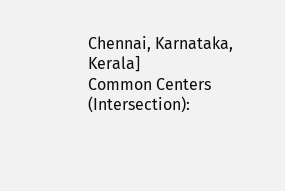Chennai, Karnataka, Kerala]
Common Centers (Intersection):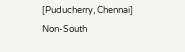[Puducherry, Chennai]
Non-South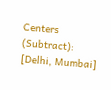Centers (Subtract): [Delhi, Mumbai]